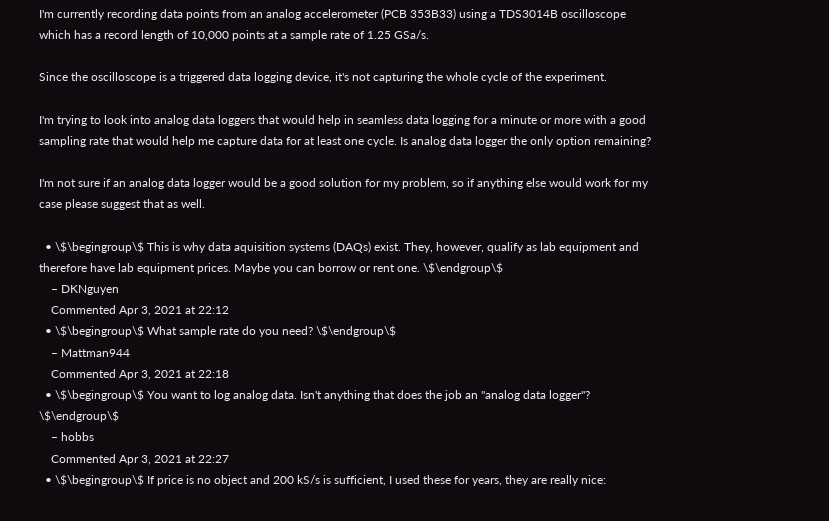I'm currently recording data points from an analog accelerometer (PCB 353B33) using a TDS3014B oscilloscope which has a record length of 10,000 points at a sample rate of 1.25 GSa/s.

Since the oscilloscope is a triggered data logging device, it's not capturing the whole cycle of the experiment.

I'm trying to look into analog data loggers that would help in seamless data logging for a minute or more with a good sampling rate that would help me capture data for at least one cycle. Is analog data logger the only option remaining?

I'm not sure if an analog data logger would be a good solution for my problem, so if anything else would work for my case please suggest that as well.

  • \$\begingroup\$ This is why data aquisition systems (DAQs) exist. They, however, qualify as lab equipment and therefore have lab equipment prices. Maybe you can borrow or rent one. \$\endgroup\$
    – DKNguyen
    Commented Apr 3, 2021 at 22:12
  • \$\begingroup\$ What sample rate do you need? \$\endgroup\$
    – Mattman944
    Commented Apr 3, 2021 at 22:18
  • \$\begingroup\$ You want to log analog data. Isn't anything that does the job an "analog data logger"? \$\endgroup\$
    – hobbs
    Commented Apr 3, 2021 at 22:27
  • \$\begingroup\$ If price is no object and 200 kS/s is sufficient, I used these for years, they are really nice: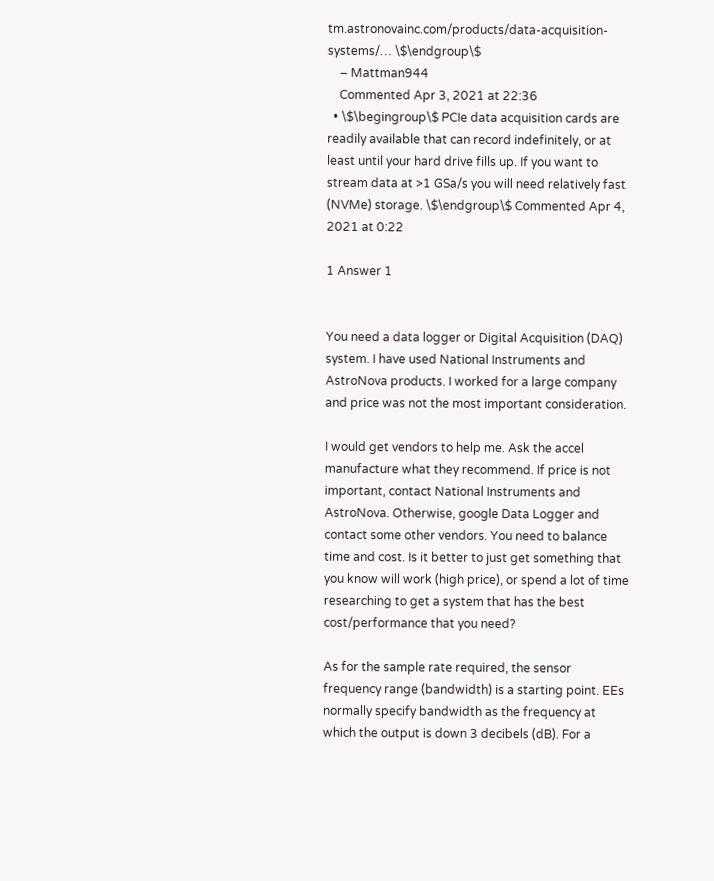tm.astronovainc.com/products/data-acquisition-systems/… \$\endgroup\$
    – Mattman944
    Commented Apr 3, 2021 at 22:36
  • \$\begingroup\$ PCIe data acquisition cards are readily available that can record indefinitely, or at least until your hard drive fills up. If you want to stream data at >1 GSa/s you will need relatively fast (NVMe) storage. \$\endgroup\$ Commented Apr 4, 2021 at 0:22

1 Answer 1


You need a data logger or Digital Acquisition (DAQ) system. I have used National Instruments and AstroNova products. I worked for a large company and price was not the most important consideration.

I would get vendors to help me. Ask the accel manufacture what they recommend. If price is not important, contact National Instruments and AstroNova. Otherwise, google Data Logger and contact some other vendors. You need to balance time and cost. Is it better to just get something that you know will work (high price), or spend a lot of time researching to get a system that has the best cost/performance that you need?

As for the sample rate required, the sensor frequency range (bandwidth) is a starting point. EEs normally specify bandwidth as the frequency at which the output is down 3 decibels (dB). For a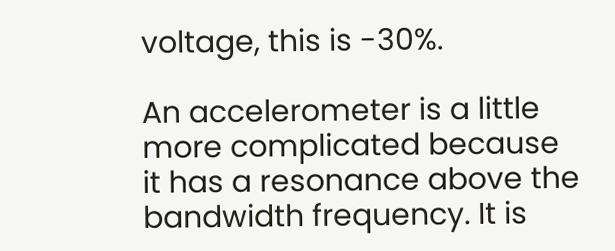voltage, this is -30%.

An accelerometer is a little more complicated because it has a resonance above the bandwidth frequency. It is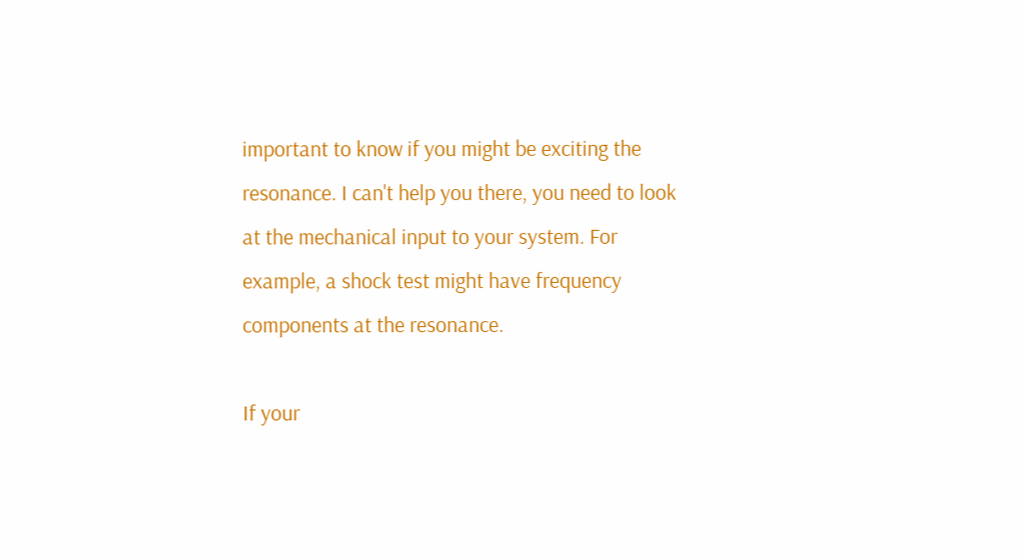important to know if you might be exciting the resonance. I can't help you there, you need to look at the mechanical input to your system. For example, a shock test might have frequency components at the resonance.

If your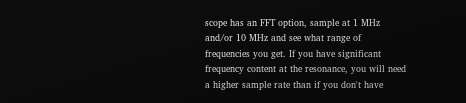scope has an FFT option, sample at 1 MHz and/or 10 MHz and see what range of frequencies you get. If you have significant frequency content at the resonance, you will need a higher sample rate than if you don't have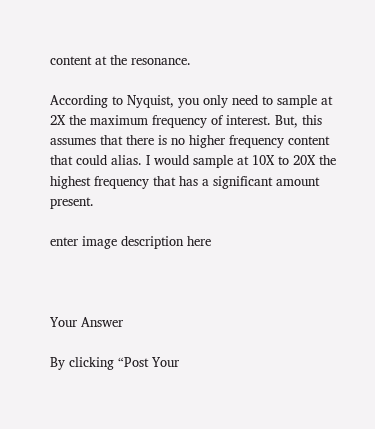content at the resonance.

According to Nyquist, you only need to sample at 2X the maximum frequency of interest. But, this assumes that there is no higher frequency content that could alias. I would sample at 10X to 20X the highest frequency that has a significant amount present.

enter image description here



Your Answer

By clicking “Post Your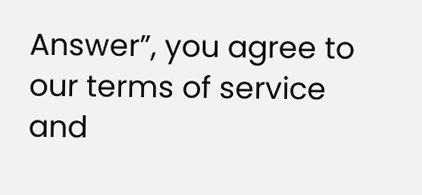Answer”, you agree to our terms of service and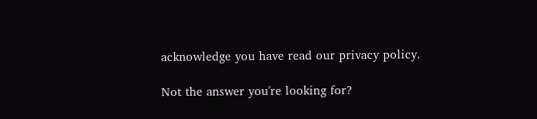acknowledge you have read our privacy policy.

Not the answer you're looking for?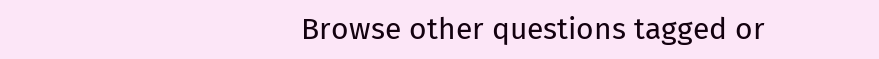Browse other questions tagged or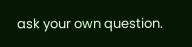ask your own question.